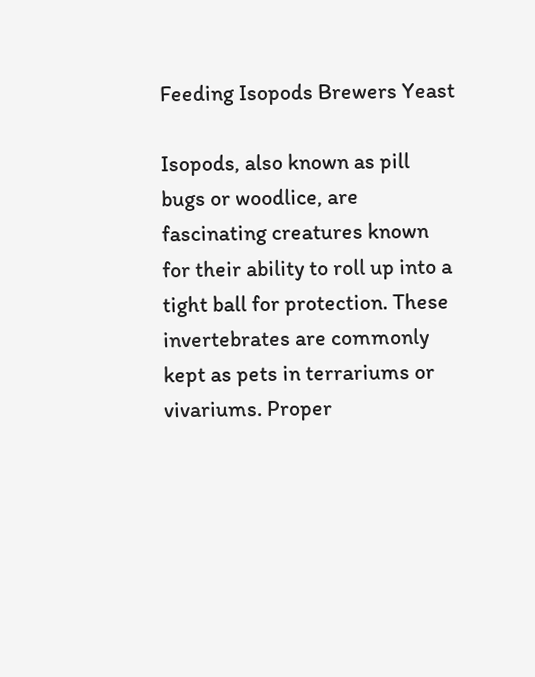Feeding Isopods Brewers Yeast

Isopods, also known as pill bugs or woodlice, are fascinating creatures known for their ability to roll up into a tight ball for protection. These invertebrates are commonly kept as pets in terrariums or vivariums. Proper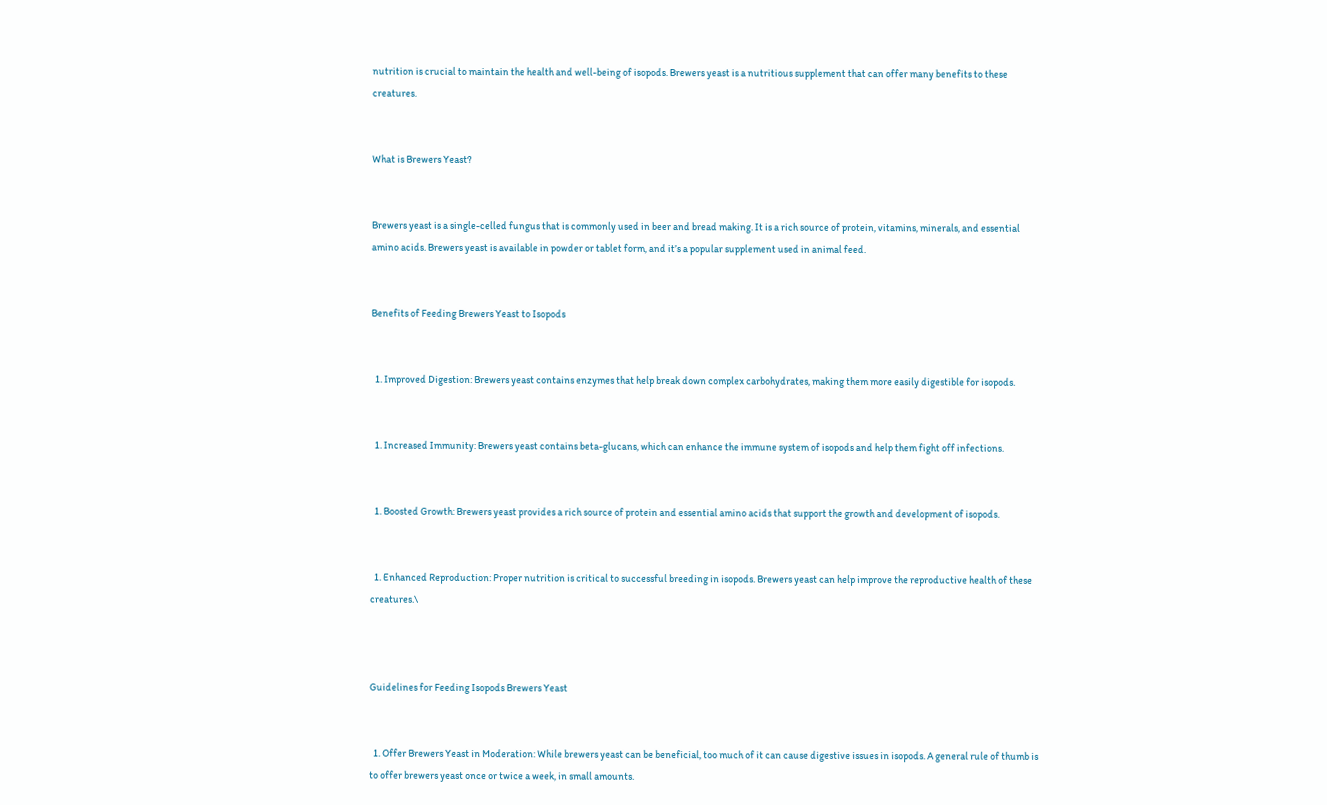nutrition is crucial to maintain the health and well-being of isopods. Brewers yeast is a nutritious supplement that can offer many benefits to these creatures.


What is Brewers Yeast?


Brewers yeast is a single-celled fungus that is commonly used in beer and bread making. It is a rich source of protein, vitamins, minerals, and essential amino acids. Brewers yeast is available in powder or tablet form, and it’s a popular supplement used in animal feed.


Benefits of Feeding Brewers Yeast to Isopods


  1. Improved Digestion: Brewers yeast contains enzymes that help break down complex carbohydrates, making them more easily digestible for isopods.


  1. Increased Immunity: Brewers yeast contains beta-glucans, which can enhance the immune system of isopods and help them fight off infections.


  1. Boosted Growth: Brewers yeast provides a rich source of protein and essential amino acids that support the growth and development of isopods.


  1. Enhanced Reproduction: Proper nutrition is critical to successful breeding in isopods. Brewers yeast can help improve the reproductive health of these creatures.\



Guidelines for Feeding Isopods Brewers Yeast


  1. Offer Brewers Yeast in Moderation: While brewers yeast can be beneficial, too much of it can cause digestive issues in isopods. A general rule of thumb is to offer brewers yeast once or twice a week, in small amounts.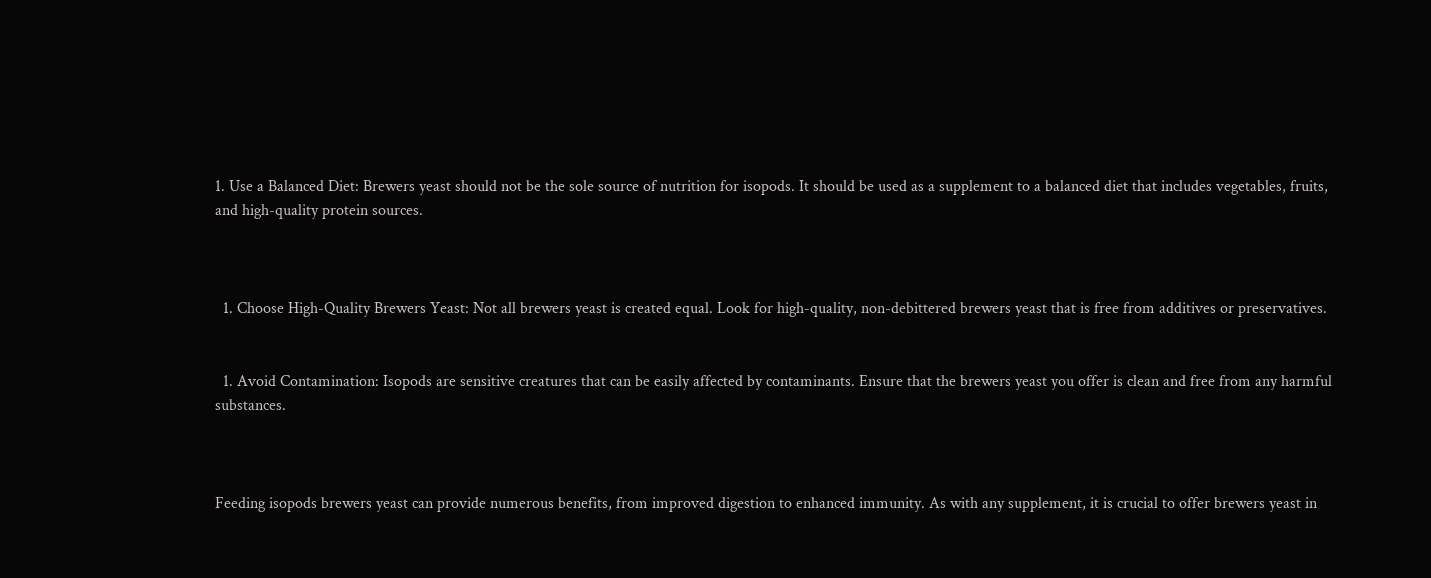1. Use a Balanced Diet: Brewers yeast should not be the sole source of nutrition for isopods. It should be used as a supplement to a balanced diet that includes vegetables, fruits, and high-quality protein sources.



  1. Choose High-Quality Brewers Yeast: Not all brewers yeast is created equal. Look for high-quality, non-debittered brewers yeast that is free from additives or preservatives.


  1. Avoid Contamination: Isopods are sensitive creatures that can be easily affected by contaminants. Ensure that the brewers yeast you offer is clean and free from any harmful substances.



Feeding isopods brewers yeast can provide numerous benefits, from improved digestion to enhanced immunity. As with any supplement, it is crucial to offer brewers yeast in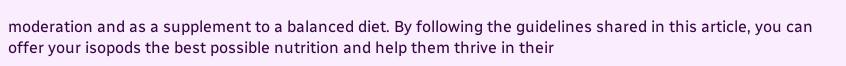moderation and as a supplement to a balanced diet. By following the guidelines shared in this article, you can offer your isopods the best possible nutrition and help them thrive in their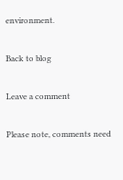environment.

Back to blog

Leave a comment

Please note, comments need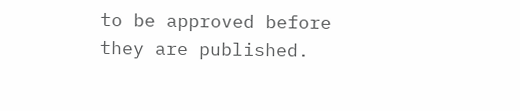to be approved before they are published.